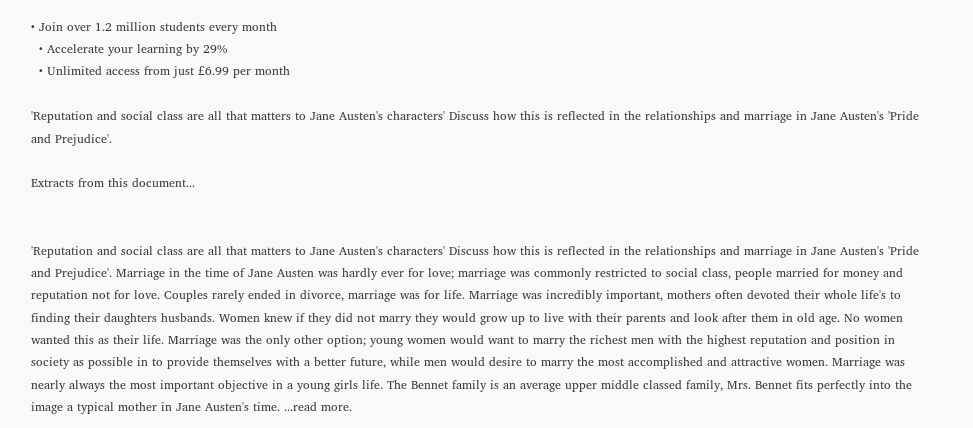• Join over 1.2 million students every month
  • Accelerate your learning by 29%
  • Unlimited access from just £6.99 per month

'Reputation and social class are all that matters to Jane Austen's characters' Discuss how this is reflected in the relationships and marriage in Jane Austen's 'Pride and Prejudice'.

Extracts from this document...


'Reputation and social class are all that matters to Jane Austen's characters' Discuss how this is reflected in the relationships and marriage in Jane Austen's 'Pride and Prejudice'. Marriage in the time of Jane Austen was hardly ever for love; marriage was commonly restricted to social class, people married for money and reputation not for love. Couples rarely ended in divorce, marriage was for life. Marriage was incredibly important, mothers often devoted their whole life's to finding their daughters husbands. Women knew if they did not marry they would grow up to live with their parents and look after them in old age. No women wanted this as their life. Marriage was the only other option; young women would want to marry the richest men with the highest reputation and position in society as possible in to provide themselves with a better future, while men would desire to marry the most accomplished and attractive women. Marriage was nearly always the most important objective in a young girls life. The Bennet family is an average upper middle classed family, Mrs. Bennet fits perfectly into the image a typical mother in Jane Austen's time. ...read more.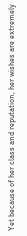Yet because of her class and reputation, her wishes are extremely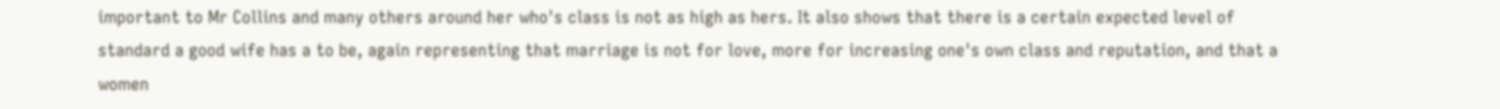important to Mr Collins and many others around her who's class is not as high as hers. It also shows that there is a certain expected level of standard a good wife has a to be, again representing that marriage is not for love, more for increasing one's own class and reputation, and that a women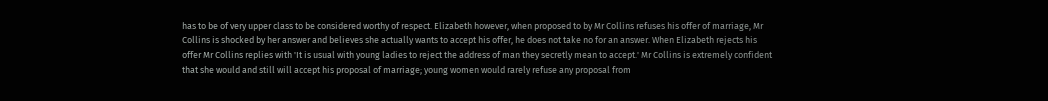has to be of very upper class to be considered worthy of respect. Elizabeth however, when proposed to by Mr Collins refuses his offer of marriage, Mr Collins is shocked by her answer and believes she actually wants to accept his offer, he does not take no for an answer. When Elizabeth rejects his offer Mr Collins replies with 'It is usual with young ladies to reject the address of man they secretly mean to accept.' Mr Collins is extremely confident that she would and still will accept his proposal of marriage; young women would rarely refuse any proposal from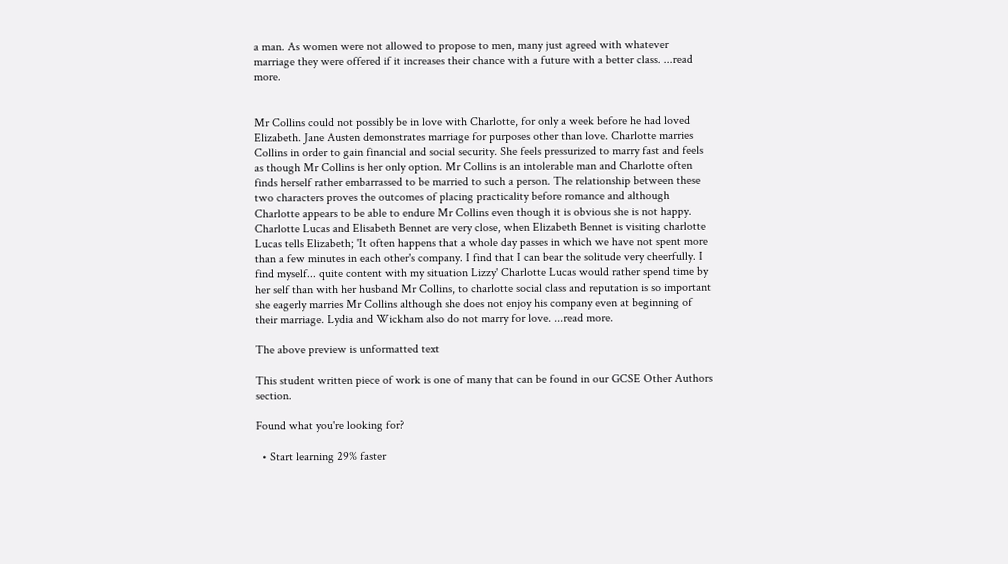a man. As women were not allowed to propose to men, many just agreed with whatever marriage they were offered if it increases their chance with a future with a better class. ...read more.


Mr Collins could not possibly be in love with Charlotte, for only a week before he had loved Elizabeth. Jane Austen demonstrates marriage for purposes other than love. Charlotte marries Collins in order to gain financial and social security. She feels pressurized to marry fast and feels as though Mr Collins is her only option. Mr Collins is an intolerable man and Charlotte often finds herself rather embarrassed to be married to such a person. The relationship between these two characters proves the outcomes of placing practicality before romance and although Charlotte appears to be able to endure Mr Collins even though it is obvious she is not happy. Charlotte Lucas and Elisabeth Bennet are very close, when Elizabeth Bennet is visiting charlotte Lucas tells Elizabeth; 'It often happens that a whole day passes in which we have not spent more than a few minutes in each other's company. I find that I can bear the solitude very cheerfully. I find myself... quite content with my situation Lizzy' Charlotte Lucas would rather spend time by her self than with her husband Mr Collins, to charlotte social class and reputation is so important she eagerly marries Mr Collins although she does not enjoy his company even at beginning of their marriage. Lydia and Wickham also do not marry for love. ...read more.

The above preview is unformatted text

This student written piece of work is one of many that can be found in our GCSE Other Authors section.

Found what you're looking for?

  • Start learning 29% faster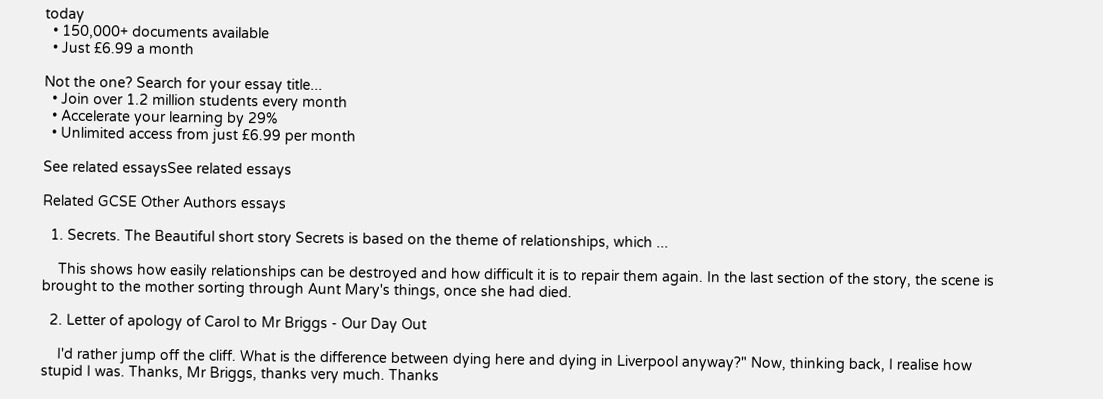today
  • 150,000+ documents available
  • Just £6.99 a month

Not the one? Search for your essay title...
  • Join over 1.2 million students every month
  • Accelerate your learning by 29%
  • Unlimited access from just £6.99 per month

See related essaysSee related essays

Related GCSE Other Authors essays

  1. Secrets. The Beautiful short story Secrets is based on the theme of relationships, which ...

    This shows how easily relationships can be destroyed and how difficult it is to repair them again. In the last section of the story, the scene is brought to the mother sorting through Aunt Mary's things, once she had died.

  2. Letter of apology of Carol to Mr Briggs - Our Day Out

    I'd rather jump off the cliff. What is the difference between dying here and dying in Liverpool anyway?" Now, thinking back, I realise how stupid I was. Thanks, Mr Briggs, thanks very much. Thanks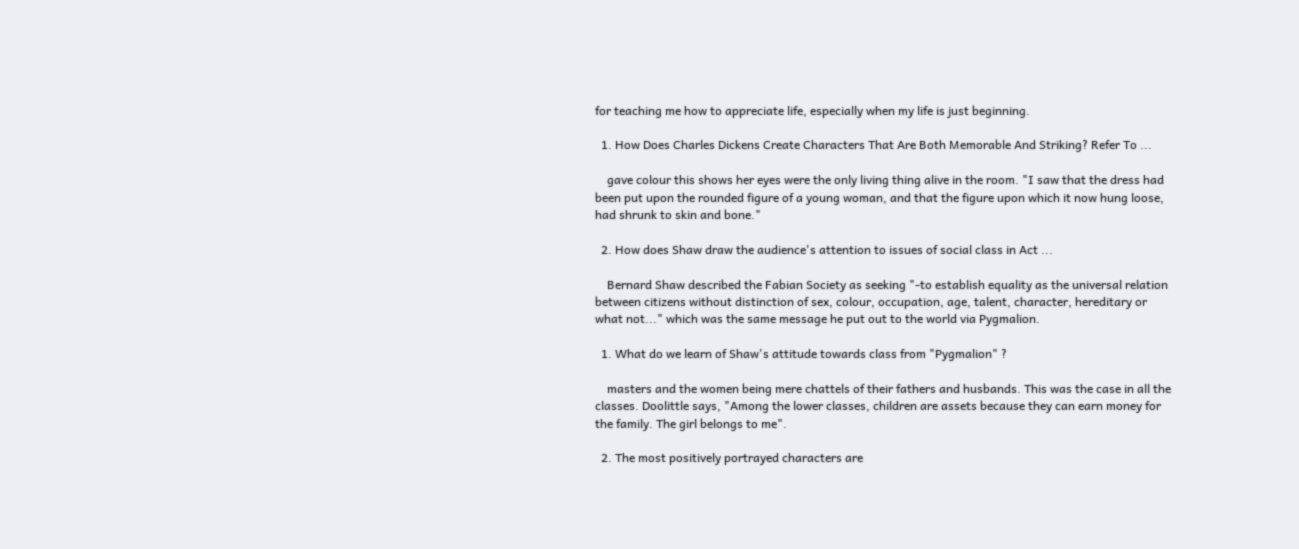for teaching me how to appreciate life, especially when my life is just beginning.

  1. How Does Charles Dickens Create Characters That Are Both Memorable And Striking? Refer To ...

    gave colour this shows her eyes were the only living thing alive in the room. "I saw that the dress had been put upon the rounded figure of a young woman, and that the figure upon which it now hung loose, had shrunk to skin and bone."

  2. How does Shaw draw the audience's attention to issues of social class in Act ...

    Bernard Shaw described the Fabian Society as seeking "-to establish equality as the universal relation between citizens without distinction of sex, colour, occupation, age, talent, character, hereditary or what not..." which was the same message he put out to the world via Pygmalion.

  1. What do we learn of Shaw's attitude towards class from "Pygmalion" ?

    masters and the women being mere chattels of their fathers and husbands. This was the case in all the classes. Doolittle says, "Among the lower classes, children are assets because they can earn money for the family. The girl belongs to me".

  2. The most positively portrayed characters are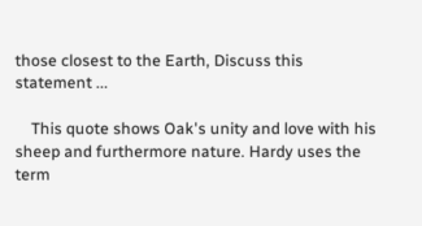those closest to the Earth, Discuss this statement ...

    This quote shows Oak's unity and love with his sheep and furthermore nature. Hardy uses the term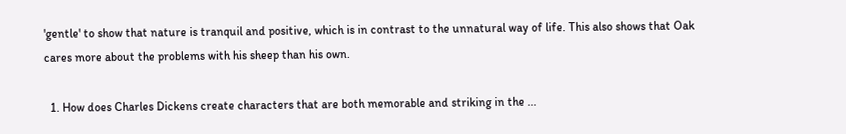'gentle' to show that nature is tranquil and positive, which is in contrast to the unnatural way of life. This also shows that Oak cares more about the problems with his sheep than his own.

  1. How does Charles Dickens create characters that are both memorable and striking in the ...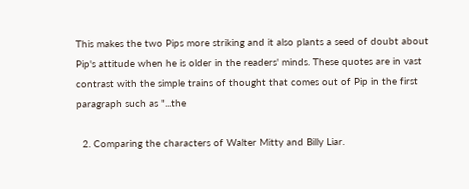This makes the two Pips more striking and it also plants a seed of doubt about Pip's attitude when he is older in the readers' minds. These quotes are in vast contrast with the simple trains of thought that comes out of Pip in the first paragraph such as "...the

  2. Comparing the characters of Walter Mitty and Billy Liar.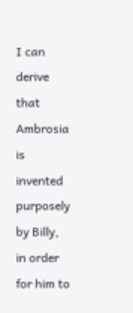I can derive that Ambrosia is invented purposely by Billy, in order for him to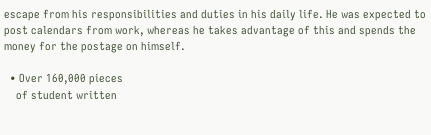escape from his responsibilities and duties in his daily life. He was expected to post calendars from work, whereas he takes advantage of this and spends the money for the postage on himself.

  • Over 160,000 pieces
    of student written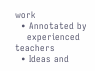work
  • Annotated by
    experienced teachers
  • Ideas and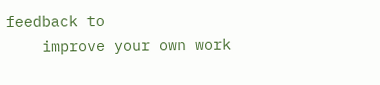feedback to
    improve your own work